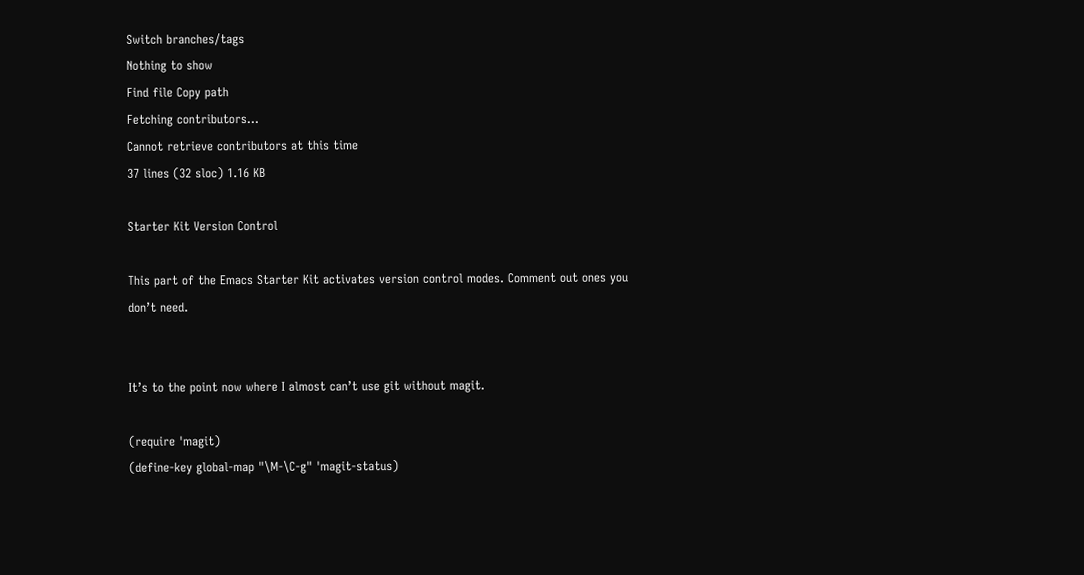Switch branches/tags
Nothing to show
Find file Copy path
Fetching contributors…
Cannot retrieve contributors at this time
37 lines (32 sloc) 1.16 KB

Starter Kit Version Control

This part of the Emacs Starter Kit activates version control modes. Comment out ones you don’t need.


It’s to the point now where I almost can’t use git without magit.

(require 'magit)
(define-key global-map "\M-\C-g" 'magit-status)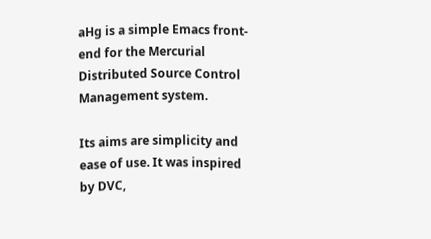aHg is a simple Emacs front-end for the Mercurial Distributed Source Control Management system.

Its aims are simplicity and ease of use. It was inspired by DVC,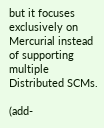but it focuses exclusively on Mercurial instead of supporting multiple Distributed SCMs.

(add-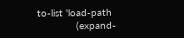to-list 'load-path
             (expand-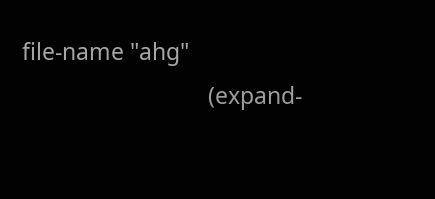file-name "ahg"
                               (expand-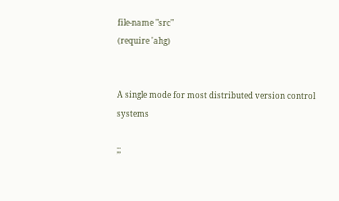file-name "src"
(require 'ahg)


A single mode for most distributed version control systems

;;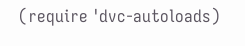(require 'dvc-autoloads)